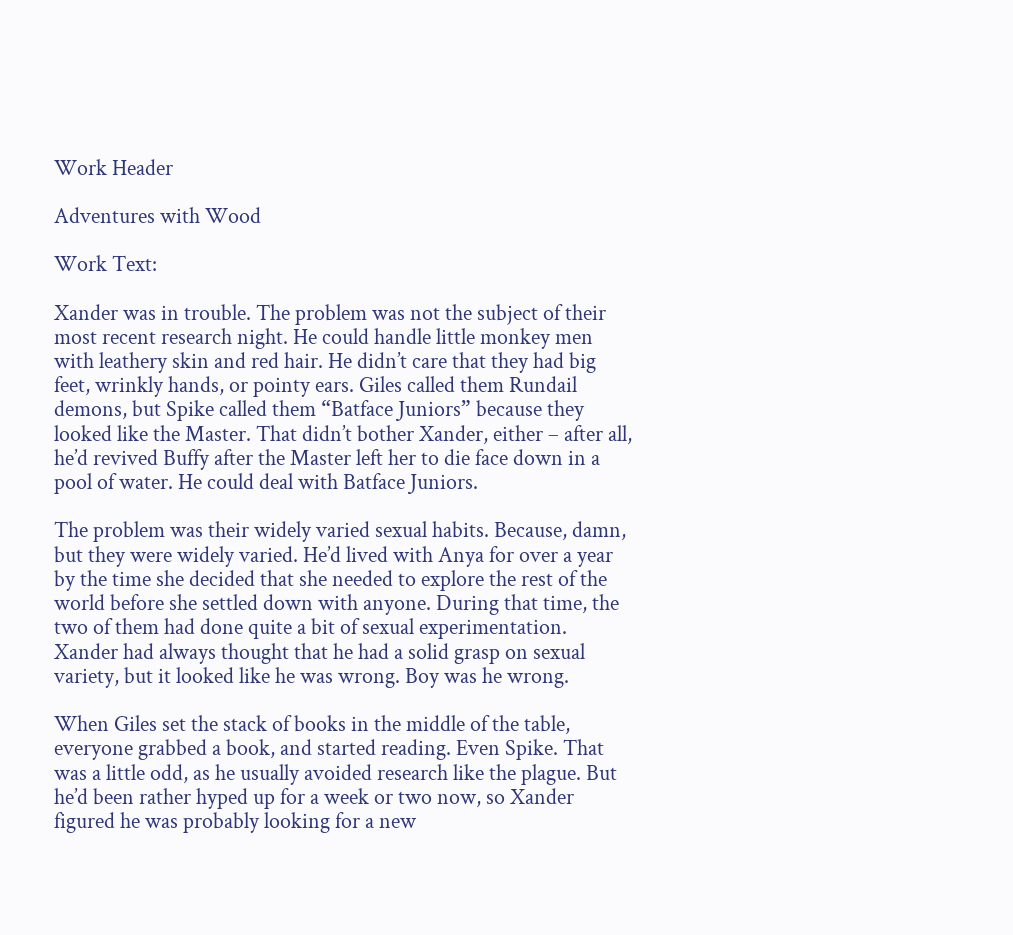Work Header

Adventures with Wood

Work Text:

Xander was in trouble. The problem was not the subject of their most recent research night. He could handle little monkey men with leathery skin and red hair. He didn’t care that they had big feet, wrinkly hands, or pointy ears. Giles called them Rundail demons, but Spike called them “Batface Juniors” because they looked like the Master. That didn’t bother Xander, either – after all, he’d revived Buffy after the Master left her to die face down in a pool of water. He could deal with Batface Juniors.

The problem was their widely varied sexual habits. Because, damn, but they were widely varied. He’d lived with Anya for over a year by the time she decided that she needed to explore the rest of the world before she settled down with anyone. During that time, the two of them had done quite a bit of sexual experimentation. Xander had always thought that he had a solid grasp on sexual variety, but it looked like he was wrong. Boy was he wrong.

When Giles set the stack of books in the middle of the table, everyone grabbed a book, and started reading. Even Spike. That was a little odd, as he usually avoided research like the plague. But he’d been rather hyped up for a week or two now, so Xander figured he was probably looking for a new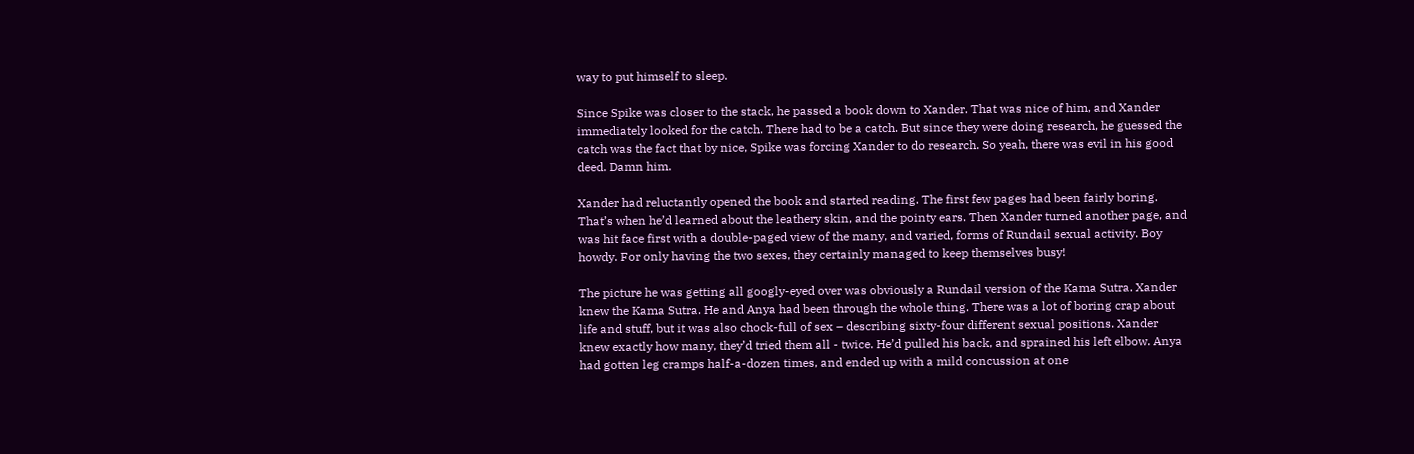way to put himself to sleep.

Since Spike was closer to the stack, he passed a book down to Xander. That was nice of him, and Xander immediately looked for the catch. There had to be a catch. But since they were doing research, he guessed the catch was the fact that by nice, Spike was forcing Xander to do research. So yeah, there was evil in his good deed. Damn him.

Xander had reluctantly opened the book and started reading. The first few pages had been fairly boring. That’s when he’d learned about the leathery skin, and the pointy ears. Then Xander turned another page, and was hit face first with a double-paged view of the many, and varied, forms of Rundail sexual activity. Boy howdy. For only having the two sexes, they certainly managed to keep themselves busy!

The picture he was getting all googly-eyed over was obviously a Rundail version of the Kama Sutra. Xander knew the Kama Sutra. He and Anya had been through the whole thing. There was a lot of boring crap about life and stuff, but it was also chock-full of sex – describing sixty-four different sexual positions. Xander knew exactly how many, they’d tried them all - twice. He’d pulled his back, and sprained his left elbow. Anya had gotten leg cramps half-a-dozen times, and ended up with a mild concussion at one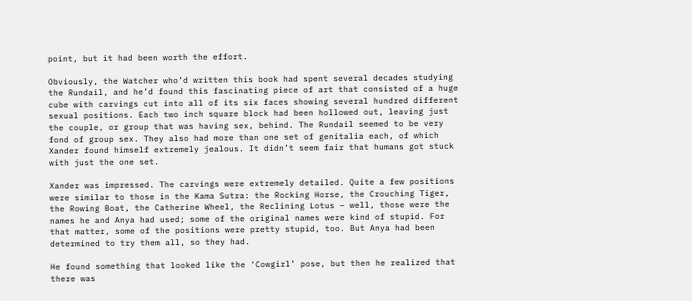point, but it had been worth the effort.

Obviously, the Watcher who’d written this book had spent several decades studying the Rundail, and he’d found this fascinating piece of art that consisted of a huge cube with carvings cut into all of its six faces showing several hundred different sexual positions. Each two inch square block had been hollowed out, leaving just the couple, or group that was having sex, behind. The Rundail seemed to be very fond of group sex. They also had more than one set of genitalia each, of which Xander found himself extremely jealous. It didn’t seem fair that humans got stuck with just the one set.

Xander was impressed. The carvings were extremely detailed. Quite a few positions were similar to those in the Kama Sutra: the Rocking Horse, the Crouching Tiger, the Rowing Boat, the Catherine Wheel, the Reclining Lotus – well, those were the names he and Anya had used; some of the original names were kind of stupid. For that matter, some of the positions were pretty stupid, too. But Anya had been determined to try them all, so they had.

He found something that looked like the ‘Cowgirl’ pose, but then he realized that there was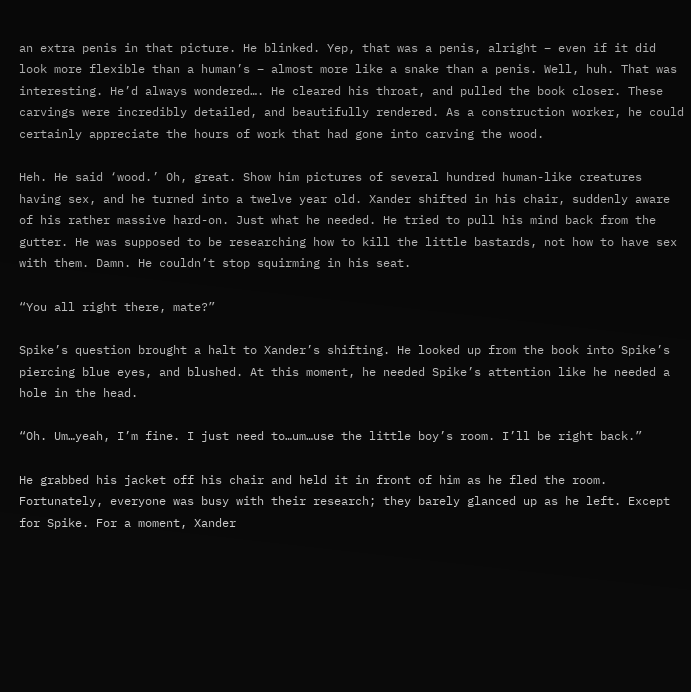an extra penis in that picture. He blinked. Yep, that was a penis, alright – even if it did look more flexible than a human’s – almost more like a snake than a penis. Well, huh. That was interesting. He’d always wondered…. He cleared his throat, and pulled the book closer. These carvings were incredibly detailed, and beautifully rendered. As a construction worker, he could certainly appreciate the hours of work that had gone into carving the wood.

Heh. He said ‘wood.’ Oh, great. Show him pictures of several hundred human-like creatures having sex, and he turned into a twelve year old. Xander shifted in his chair, suddenly aware of his rather massive hard-on. Just what he needed. He tried to pull his mind back from the gutter. He was supposed to be researching how to kill the little bastards, not how to have sex with them. Damn. He couldn’t stop squirming in his seat.

“You all right there, mate?”

Spike’s question brought a halt to Xander’s shifting. He looked up from the book into Spike’s piercing blue eyes, and blushed. At this moment, he needed Spike’s attention like he needed a hole in the head.

“Oh. Um…yeah, I’m fine. I just need to…um…use the little boy’s room. I’ll be right back.”

He grabbed his jacket off his chair and held it in front of him as he fled the room. Fortunately, everyone was busy with their research; they barely glanced up as he left. Except for Spike. For a moment, Xander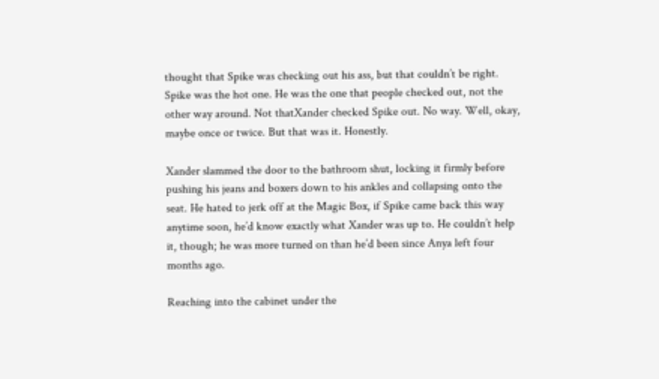thought that Spike was checking out his ass, but that couldn’t be right. Spike was the hot one. He was the one that people checked out, not the other way around. Not thatXander checked Spike out. No way. Well, okay, maybe once or twice. But that was it. Honestly.

Xander slammed the door to the bathroom shut, locking it firmly before pushing his jeans and boxers down to his ankles and collapsing onto the seat. He hated to jerk off at the Magic Box, if Spike came back this way anytime soon, he’d know exactly what Xander was up to. He couldn’t help it, though; he was more turned on than he’d been since Anya left four months ago.

Reaching into the cabinet under the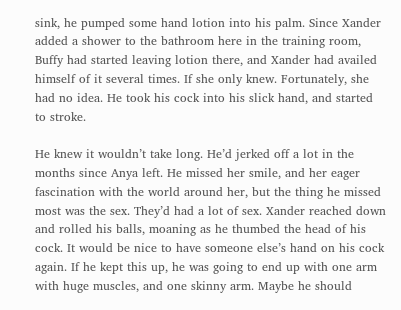sink, he pumped some hand lotion into his palm. Since Xander added a shower to the bathroom here in the training room, Buffy had started leaving lotion there, and Xander had availed himself of it several times. If she only knew. Fortunately, she had no idea. He took his cock into his slick hand, and started to stroke.

He knew it wouldn’t take long. He’d jerked off a lot in the months since Anya left. He missed her smile, and her eager fascination with the world around her, but the thing he missed most was the sex. They’d had a lot of sex. Xander reached down and rolled his balls, moaning as he thumbed the head of his cock. It would be nice to have someone else’s hand on his cock again. If he kept this up, he was going to end up with one arm with huge muscles, and one skinny arm. Maybe he should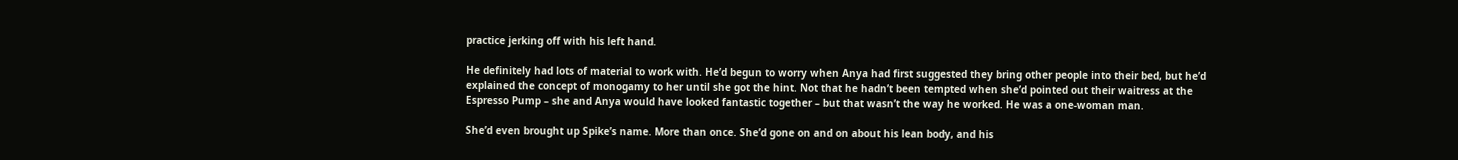practice jerking off with his left hand.

He definitely had lots of material to work with. He’d begun to worry when Anya had first suggested they bring other people into their bed, but he’d explained the concept of monogamy to her until she got the hint. Not that he hadn’t been tempted when she’d pointed out their waitress at the Espresso Pump – she and Anya would have looked fantastic together – but that wasn’t the way he worked. He was a one-woman man.

She’d even brought up Spike’s name. More than once. She’d gone on and on about his lean body, and his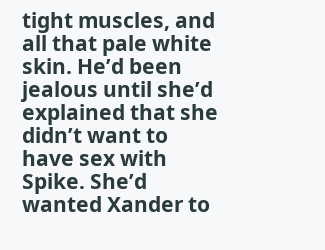tight muscles, and all that pale white skin. He’d been jealous until she’d explained that she didn’t want to have sex with Spike. She’d wanted Xander to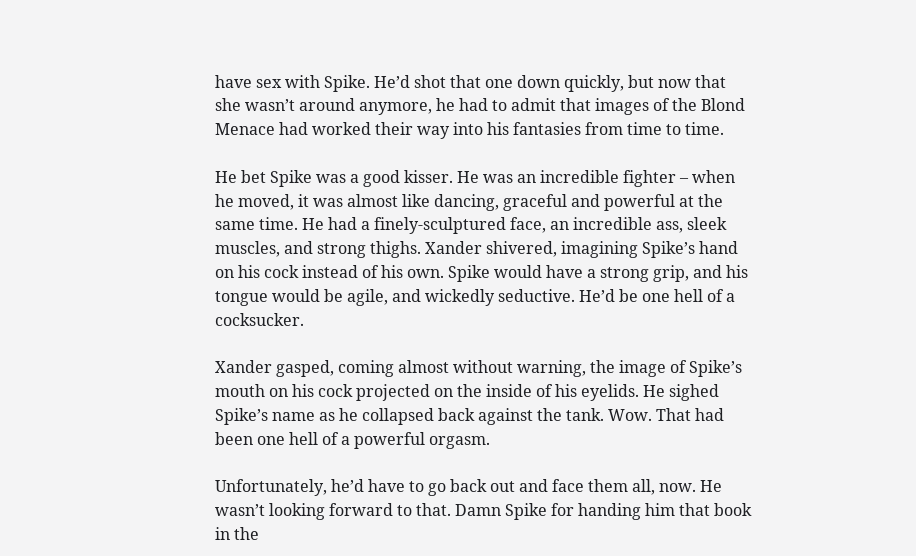have sex with Spike. He’d shot that one down quickly, but now that she wasn’t around anymore, he had to admit that images of the Blond Menace had worked their way into his fantasies from time to time.

He bet Spike was a good kisser. He was an incredible fighter – when he moved, it was almost like dancing, graceful and powerful at the same time. He had a finely-sculptured face, an incredible ass, sleek muscles, and strong thighs. Xander shivered, imagining Spike’s hand on his cock instead of his own. Spike would have a strong grip, and his tongue would be agile, and wickedly seductive. He’d be one hell of a cocksucker.

Xander gasped, coming almost without warning, the image of Spike’s mouth on his cock projected on the inside of his eyelids. He sighed Spike’s name as he collapsed back against the tank. Wow. That had been one hell of a powerful orgasm.

Unfortunately, he’d have to go back out and face them all, now. He wasn’t looking forward to that. Damn Spike for handing him that book in the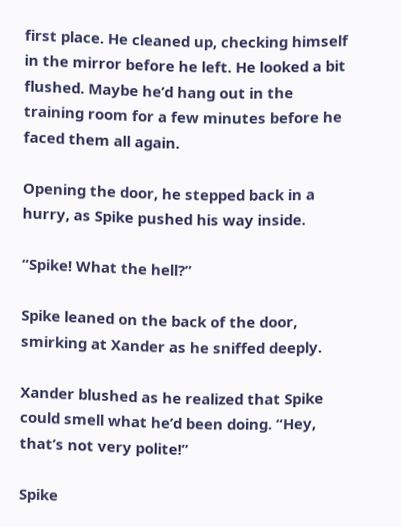first place. He cleaned up, checking himself in the mirror before he left. He looked a bit flushed. Maybe he’d hang out in the training room for a few minutes before he faced them all again.

Opening the door, he stepped back in a hurry, as Spike pushed his way inside.

“Spike! What the hell?”

Spike leaned on the back of the door, smirking at Xander as he sniffed deeply.

Xander blushed as he realized that Spike could smell what he’d been doing. “Hey, that’s not very polite!”

Spike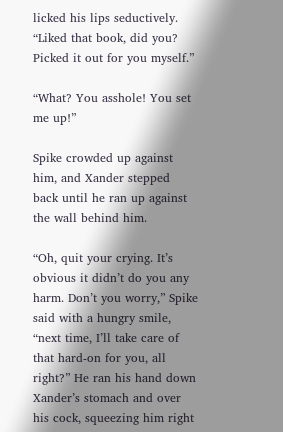licked his lips seductively. “Liked that book, did you? Picked it out for you myself.”

“What? You asshole! You set me up!”

Spike crowded up against him, and Xander stepped back until he ran up against the wall behind him.

“Oh, quit your crying. It’s obvious it didn’t do you any harm. Don’t you worry,” Spike said with a hungry smile, “next time, I’ll take care of that hard-on for you, all right?” He ran his hand down Xander’s stomach and over his cock, squeezing him right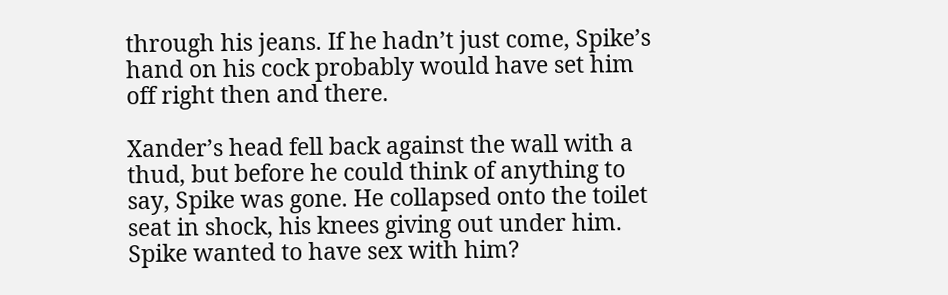through his jeans. If he hadn’t just come, Spike’s hand on his cock probably would have set him off right then and there.

Xander’s head fell back against the wall with a thud, but before he could think of anything to say, Spike was gone. He collapsed onto the toilet seat in shock, his knees giving out under him. Spike wanted to have sex with him?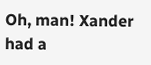Oh, man! Xander had a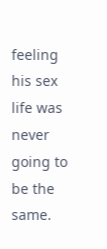feeling his sex life was never going to be the same.